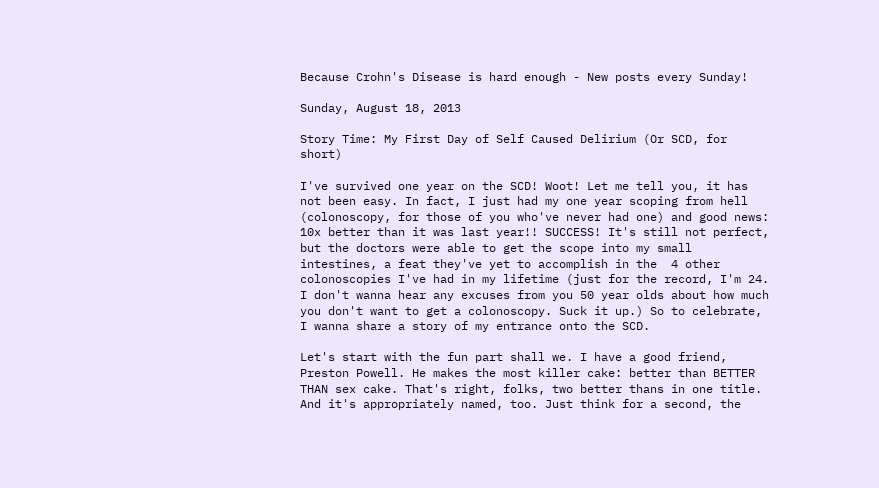Because Crohn's Disease is hard enough - New posts every Sunday!

Sunday, August 18, 2013

Story Time: My First Day of Self Caused Delirium (Or SCD, for short)

I've survived one year on the SCD! Woot! Let me tell you, it has not been easy. In fact, I just had my one year scoping from hell (colonoscopy, for those of you who've never had one) and good news: 10x better than it was last year!! SUCCESS! It's still not perfect, but the doctors were able to get the scope into my small intestines, a feat they've yet to accomplish in the  4 other colonoscopies I've had in my lifetime (just for the record, I'm 24. I don't wanna hear any excuses from you 50 year olds about how much you don't want to get a colonoscopy. Suck it up.) So to celebrate, I wanna share a story of my entrance onto the SCD.

Let's start with the fun part shall we. I have a good friend, Preston Powell. He makes the most killer cake: better than BETTER THAN sex cake. That's right, folks, two better thans in one title. And it's appropriately named, too. Just think for a second, the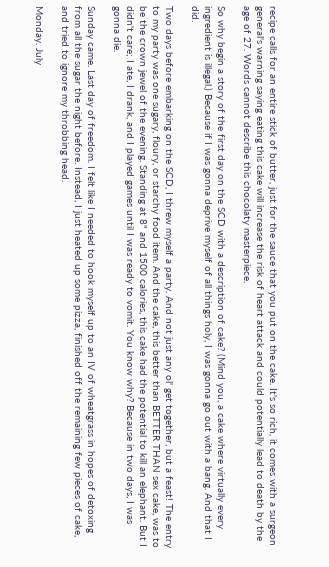recipe calls for an entire stick of butter, just for the sauce that you put on the cake. It's so rich, it comes with a surgeon general's warning saying eating this cake will increase the risk of heart attack and could potentially lead to death by the age of 27. Words cannot describe this chocolaty masterpiece.

So why begin a story of the first day on the SCD with a description of cake? (Mind you, a cake where virtually every ingredient is illegal.) Because if I was gonna deprive myself of all things holy, I was gonna go out with a bang. And that I did.

Two days before embarking on the SCD, I threw myself a party. And not just any ol' get together, but a feast! The entry to my party was one sugary, floury, or starchy food item. And the cake, this better than BETTER THAN sex cake, was to be the crown jewel of the evening. Standing at 8" and 1500 calories, this cake had the potential to kill an elephant. But I didn't care; I ate, I drank, and I played games until I was ready to vomit. You know why? Because in two days, I was gonna die.

Sunday came. Last day of freedom. I felt like I needed to hook myself up to an IV of wheatgrass in hopes of detoxing from all the sugar the night before. Instead, I just heated up some pizza, finished off the remaining few pieces of cake, and tried to ignore my throbbing head.

Monday. July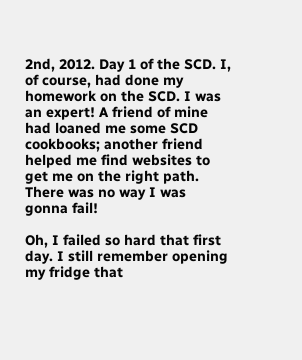2nd, 2012. Day 1 of the SCD. I, of course, had done my homework on the SCD. I was an expert! A friend of mine had loaned me some SCD cookbooks; another friend helped me find websites to get me on the right path. There was no way I was gonna fail!

Oh, I failed so hard that first day. I still remember opening my fridge that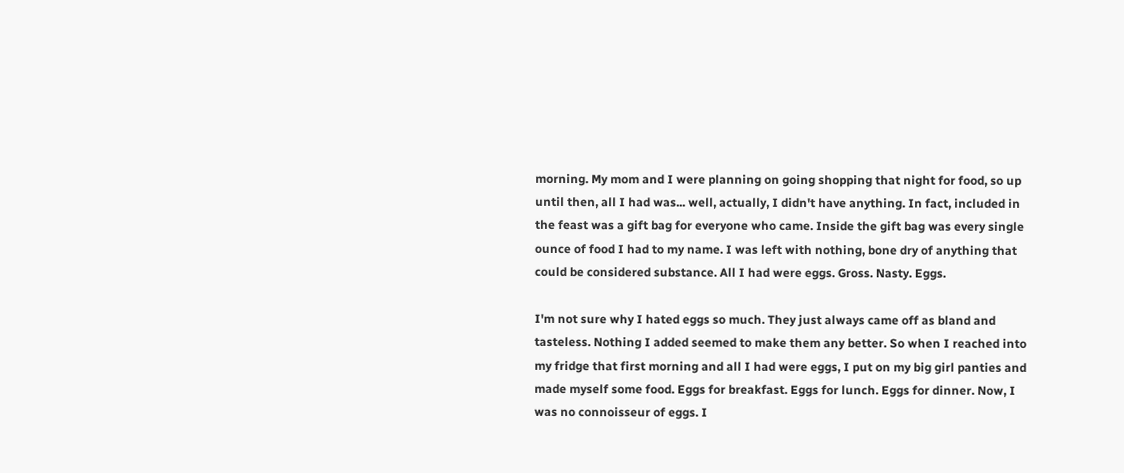morning. My mom and I were planning on going shopping that night for food, so up until then, all I had was... well, actually, I didn't have anything. In fact, included in the feast was a gift bag for everyone who came. Inside the gift bag was every single ounce of food I had to my name. I was left with nothing, bone dry of anything that could be considered substance. All I had were eggs. Gross. Nasty. Eggs.

I'm not sure why I hated eggs so much. They just always came off as bland and tasteless. Nothing I added seemed to make them any better. So when I reached into my fridge that first morning and all I had were eggs, I put on my big girl panties and made myself some food. Eggs for breakfast. Eggs for lunch. Eggs for dinner. Now, I was no connoisseur of eggs. I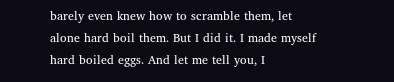barely even knew how to scramble them, let alone hard boil them. But I did it. I made myself hard boiled eggs. And let me tell you, I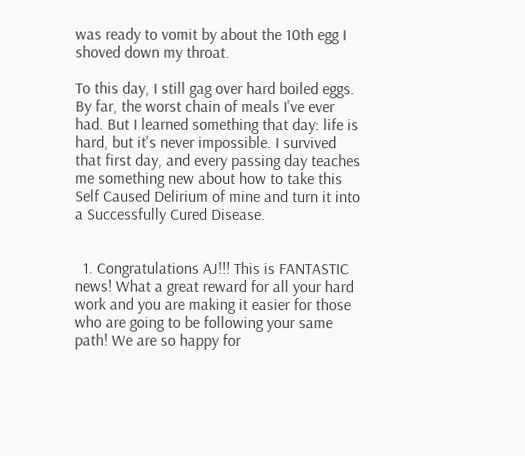was ready to vomit by about the 10th egg I shoved down my throat.

To this day, I still gag over hard boiled eggs. By far, the worst chain of meals I've ever had. But I learned something that day: life is hard, but it's never impossible. I survived that first day, and every passing day teaches me something new about how to take this Self Caused Delirium of mine and turn it into a Successfully Cured Disease.


  1. Congratulations AJ!!! This is FANTASTIC news! What a great reward for all your hard work and you are making it easier for those who are going to be following your same path! We are so happy for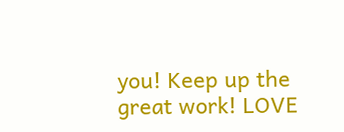you! Keep up the great work! LOVE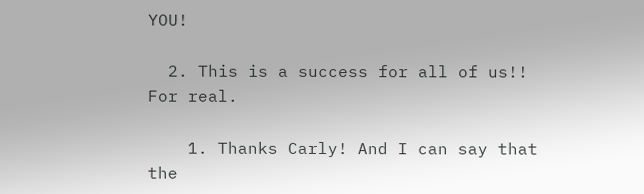YOU!

  2. This is a success for all of us!! For real.

    1. Thanks Carly! And I can say that the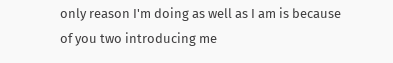only reason I'm doing as well as I am is because of you two introducing me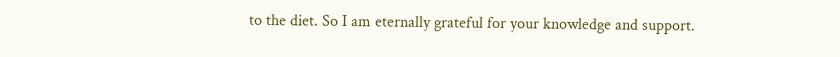to the diet. So I am eternally grateful for your knowledge and support.